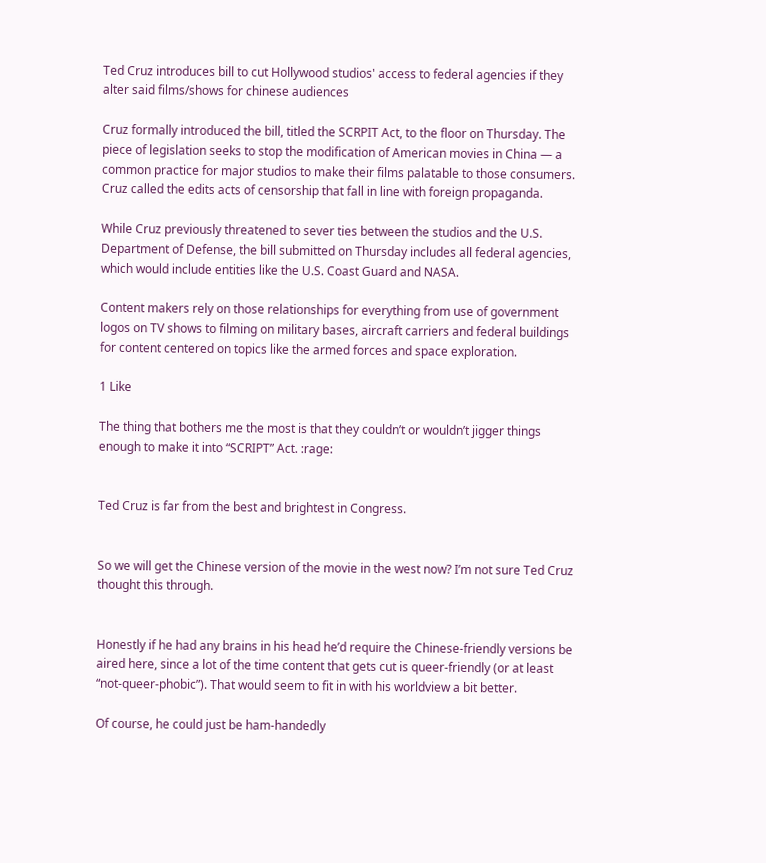Ted Cruz introduces bill to cut Hollywood studios' access to federal agencies if they alter said films/shows for chinese audiences

Cruz formally introduced the bill, titled the SCRPIT Act, to the floor on Thursday. The piece of legislation seeks to stop the modification of American movies in China — a common practice for major studios to make their films palatable to those consumers. Cruz called the edits acts of censorship that fall in line with foreign propaganda.

While Cruz previously threatened to sever ties between the studios and the U.S. Department of Defense, the bill submitted on Thursday includes all federal agencies, which would include entities like the U.S. Coast Guard and NASA.

Content makers rely on those relationships for everything from use of government logos on TV shows to filming on military bases, aircraft carriers and federal buildings for content centered on topics like the armed forces and space exploration.

1 Like

The thing that bothers me the most is that they couldn’t or wouldn’t jigger things enough to make it into “SCRIPT” Act. :rage:


Ted Cruz is far from the best and brightest in Congress.


So we will get the Chinese version of the movie in the west now? I’m not sure Ted Cruz thought this through.


Honestly if he had any brains in his head he’d require the Chinese-friendly versions be aired here, since a lot of the time content that gets cut is queer-friendly (or at least “not-queer-phobic”). That would seem to fit in with his worldview a bit better.

Of course, he could just be ham-handedly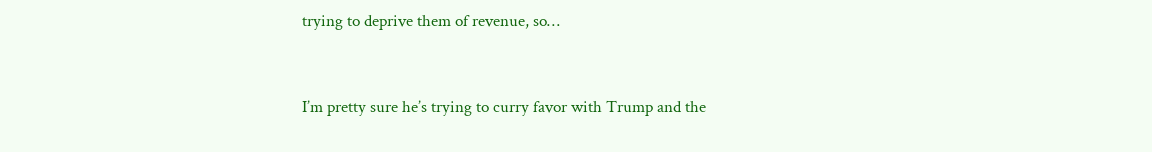trying to deprive them of revenue, so…


I’m pretty sure he’s trying to curry favor with Trump and the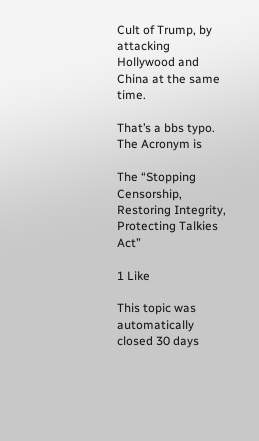Cult of Trump, by attacking Hollywood and China at the same time.

That’s a bbs typo. The Acronym is

The “Stopping Censorship, Restoring Integrity, Protecting Talkies Act”

1 Like

This topic was automatically closed 30 days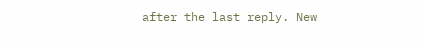after the last reply. New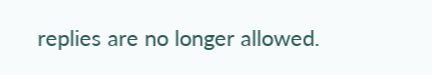replies are no longer allowed.